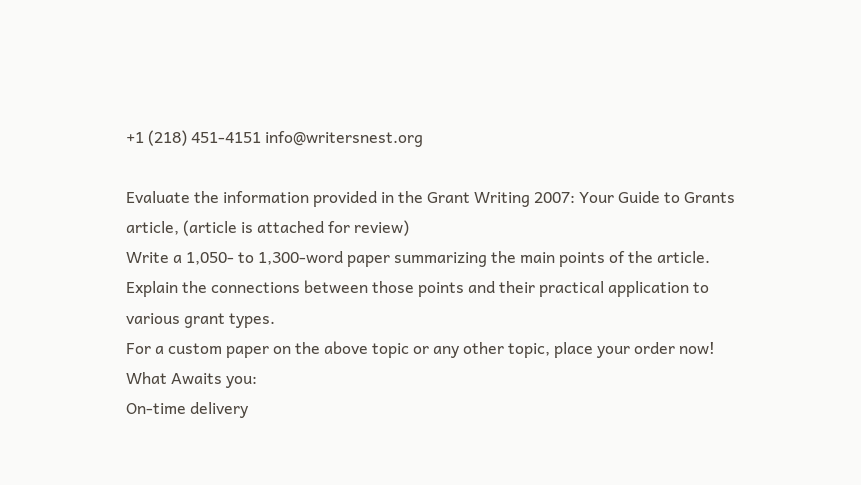+1 (218) 451-4151 info@writersnest.org

Evaluate the information provided in the Grant Writing 2007: Your Guide to Grants article, (article is attached for review)
Write a 1,050- to 1,300-word paper summarizing the main points of the article. Explain the connections between those points and their practical application to various grant types.
For a custom paper on the above topic or any other topic, place your order now!
What Awaits you:
On-time delivery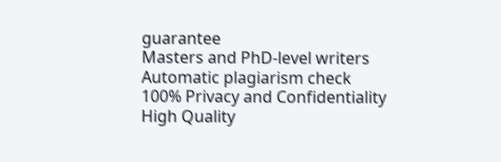guarantee
Masters and PhD-level writers
Automatic plagiarism check
100% Privacy and Confidentiality
High Quality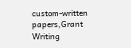custom-written papers,Grant Writing